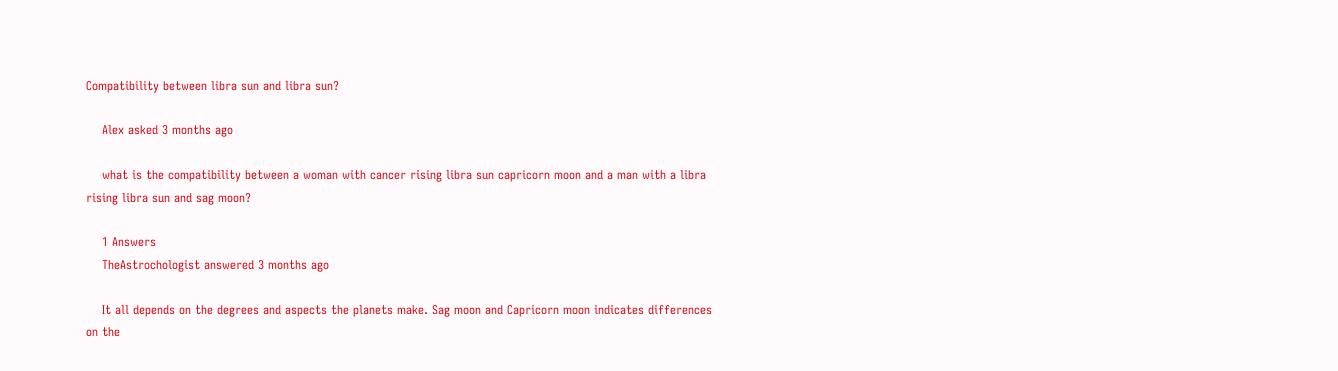Compatibility between libra sun and libra sun?

    Alex asked 3 months ago

    what is the compatibility between a woman with cancer rising libra sun capricorn moon and a man with a libra rising libra sun and sag moon?

    1 Answers
    TheAstrochologist answered 3 months ago

    It all depends on the degrees and aspects the planets make. Sag moon and Capricorn moon indicates differences on the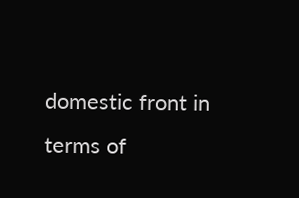domestic front in terms of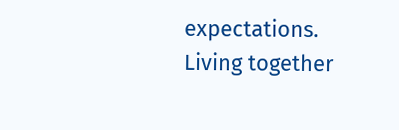expectations. Living together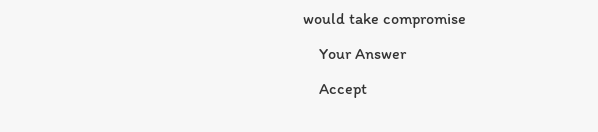would take compromise

    Your Answer

    Accept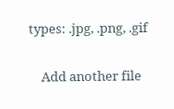types: .jpg, .png, .gif

    Add another file